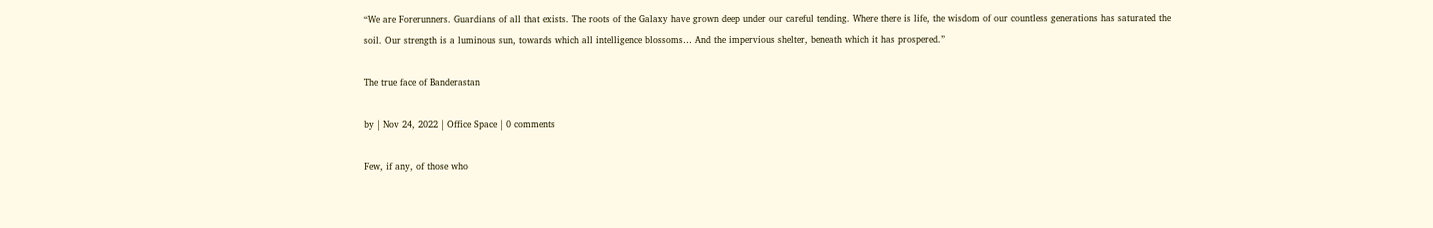“We are Forerunners. Guardians of all that exists. The roots of the Galaxy have grown deep under our careful tending. Where there is life, the wisdom of our countless generations has saturated the soil. Our strength is a luminous sun, towards which all intelligence blossoms… And the impervious shelter, beneath which it has prospered.”

The true face of Banderastan

by | Nov 24, 2022 | Office Space | 0 comments

Few, if any, of those who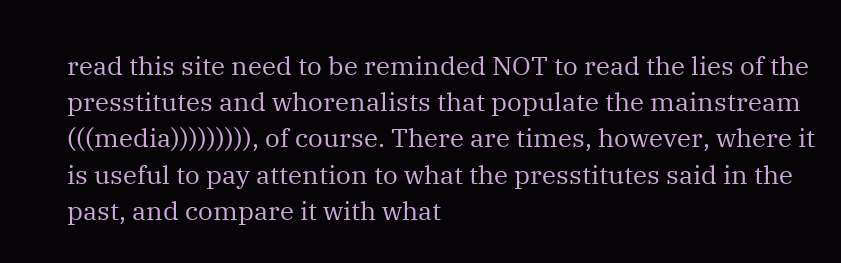read this site need to be reminded NOT to read the lies of the presstitutes and whorenalists that populate the mainstream (((media))))))))), of course. There are times, however, where it is useful to pay attention to what the presstitutes said in the past, and compare it with what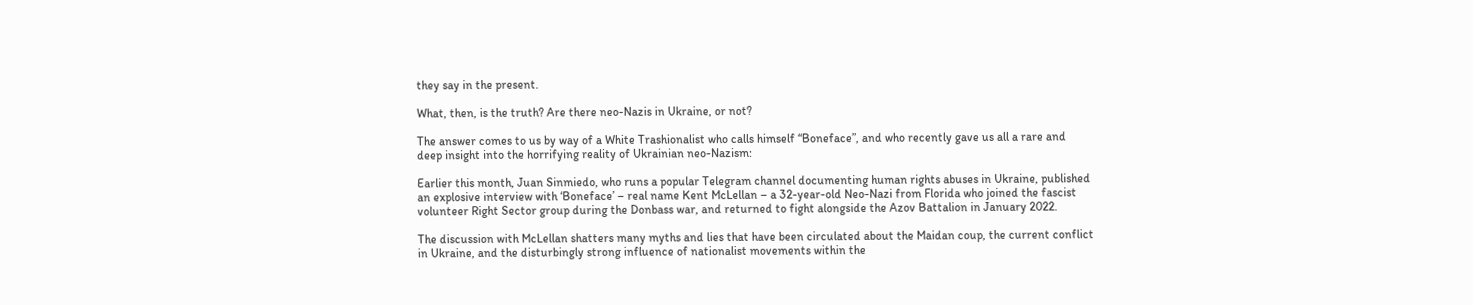they say in the present.

What, then, is the truth? Are there neo-Nazis in Ukraine, or not?

The answer comes to us by way of a White Trashionalist who calls himself “Boneface”, and who recently gave us all a rare and deep insight into the horrifying reality of Ukrainian neo-Nazism:

Earlier this month, Juan Sinmiedo, who runs a popular Telegram channel documenting human rights abuses in Ukraine, published an explosive interview with ‘Boneface’ – real name Kent McLellan – a 32-year-old Neo-Nazi from Florida who joined the fascist volunteer Right Sector group during the Donbass war, and returned to fight alongside the Azov Battalion in January 2022.

The discussion with McLellan shatters many myths and lies that have been circulated about the Maidan coup, the current conflict in Ukraine, and the disturbingly strong influence of nationalist movements within the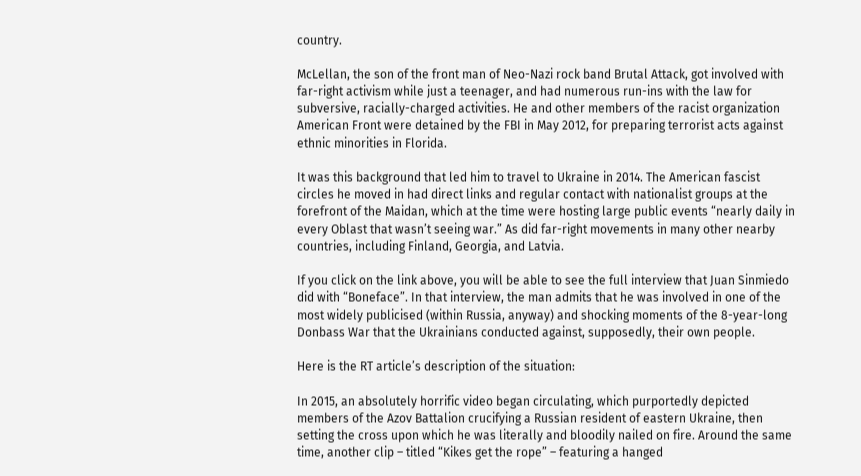country.

McLellan, the son of the front man of Neo-Nazi rock band Brutal Attack, got involved with far-right activism while just a teenager, and had numerous run-ins with the law for subversive, racially-charged activities. He and other members of the racist organization American Front were detained by the FBI in May 2012, for preparing terrorist acts against ethnic minorities in Florida.

It was this background that led him to travel to Ukraine in 2014. The American fascist circles he moved in had direct links and regular contact with nationalist groups at the forefront of the Maidan, which at the time were hosting large public events “nearly daily in every Oblast that wasn’t seeing war.” As did far-right movements in many other nearby countries, including Finland, Georgia, and Latvia.

If you click on the link above, you will be able to see the full interview that Juan Sinmiedo did with “Boneface”. In that interview, the man admits that he was involved in one of the most widely publicised (within Russia, anyway) and shocking moments of the 8-year-long Donbass War that the Ukrainians conducted against, supposedly, their own people.

Here is the RT article’s description of the situation:

In 2015, an absolutely horrific video began circulating, which purportedly depicted members of the Azov Battalion crucifying a Russian resident of eastern Ukraine, then setting the cross upon which he was literally and bloodily nailed on fire. Around the same time, another clip – titled “Kikes get the rope” – featuring a hanged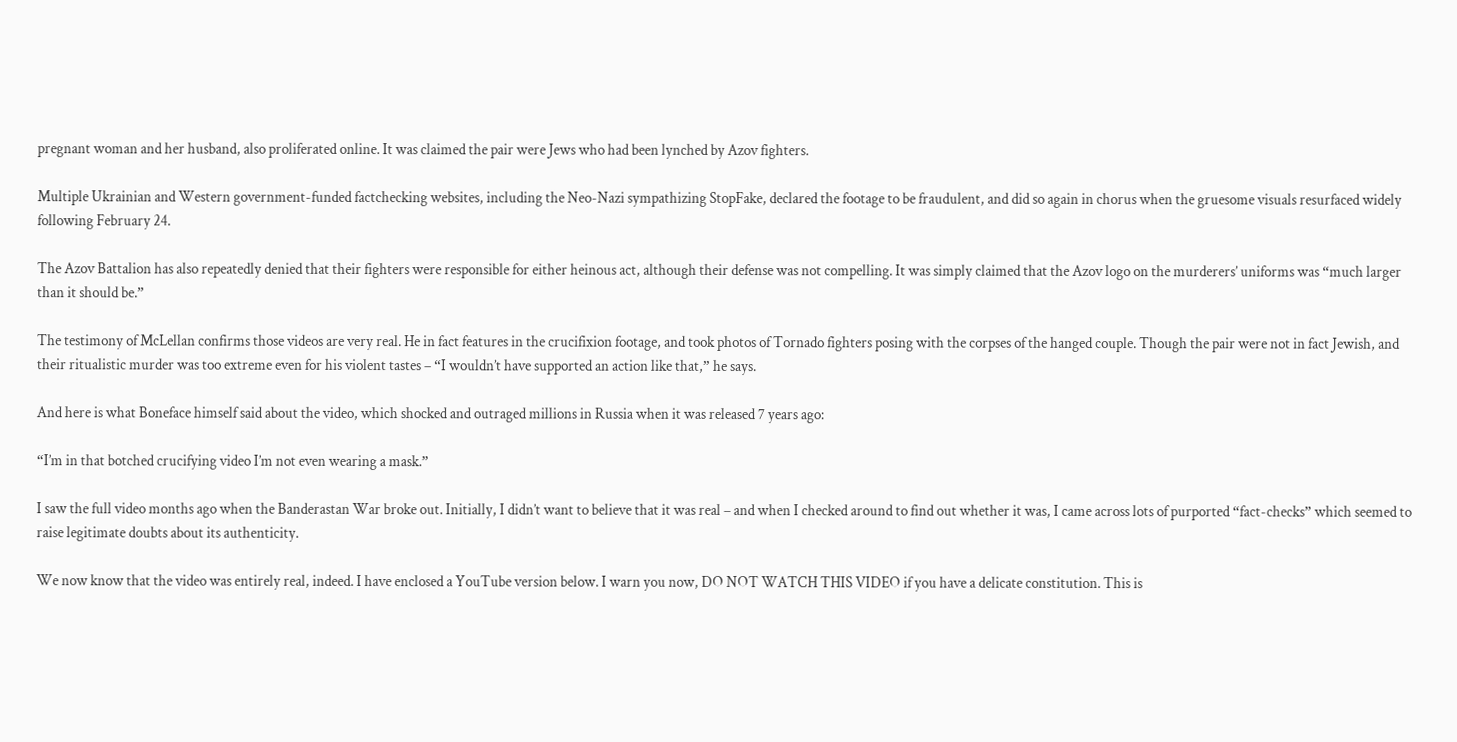pregnant woman and her husband, also proliferated online. It was claimed the pair were Jews who had been lynched by Azov fighters.

Multiple Ukrainian and Western government-funded factchecking websites, including the Neo-Nazi sympathizing StopFake, declared the footage to be fraudulent, and did so again in chorus when the gruesome visuals resurfaced widely following February 24.

The Azov Battalion has also repeatedly denied that their fighters were responsible for either heinous act, although their defense was not compelling. It was simply claimed that the Azov logo on the murderers’ uniforms was “much larger than it should be.”

The testimony of McLellan confirms those videos are very real. He in fact features in the crucifixion footage, and took photos of Tornado fighters posing with the corpses of the hanged couple. Though the pair were not in fact Jewish, and their ritualistic murder was too extreme even for his violent tastes – “I wouldn’t have supported an action like that,” he says.

And here is what Boneface himself said about the video, which shocked and outraged millions in Russia when it was released 7 years ago:

“I’m in that botched crucifying video I’m not even wearing a mask.”

I saw the full video months ago when the Banderastan War broke out. Initially, I didn’t want to believe that it was real – and when I checked around to find out whether it was, I came across lots of purported “fact-checks” which seemed to raise legitimate doubts about its authenticity.

We now know that the video was entirely real, indeed. I have enclosed a YouTube version below. I warn you now, DO NOT WATCH THIS VIDEO if you have a delicate constitution. This is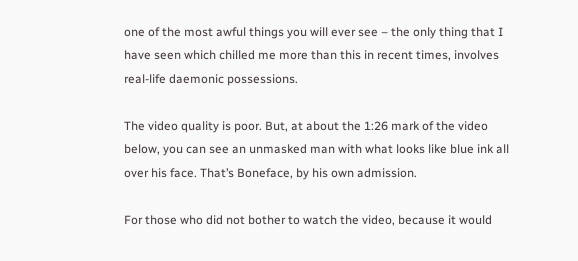one of the most awful things you will ever see – the only thing that I have seen which chilled me more than this in recent times, involves real-life daemonic possessions.

The video quality is poor. But, at about the 1:26 mark of the video below, you can see an unmasked man with what looks like blue ink all over his face. That’s Boneface, by his own admission.

For those who did not bother to watch the video, because it would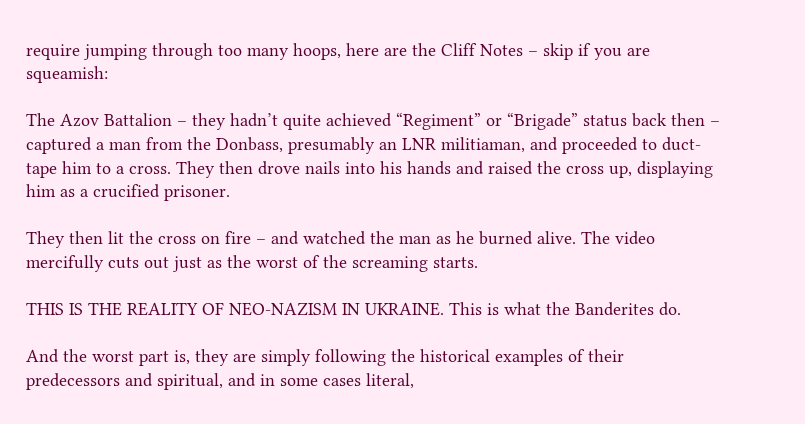require jumping through too many hoops, here are the Cliff Notes – skip if you are squeamish:

The Azov Battalion – they hadn’t quite achieved “Regiment” or “Brigade” status back then – captured a man from the Donbass, presumably an LNR militiaman, and proceeded to duct-tape him to a cross. They then drove nails into his hands and raised the cross up, displaying him as a crucified prisoner.

They then lit the cross on fire – and watched the man as he burned alive. The video mercifully cuts out just as the worst of the screaming starts.

THIS IS THE REALITY OF NEO-NAZISM IN UKRAINE. This is what the Banderites do.

And the worst part is, they are simply following the historical examples of their predecessors and spiritual, and in some cases literal,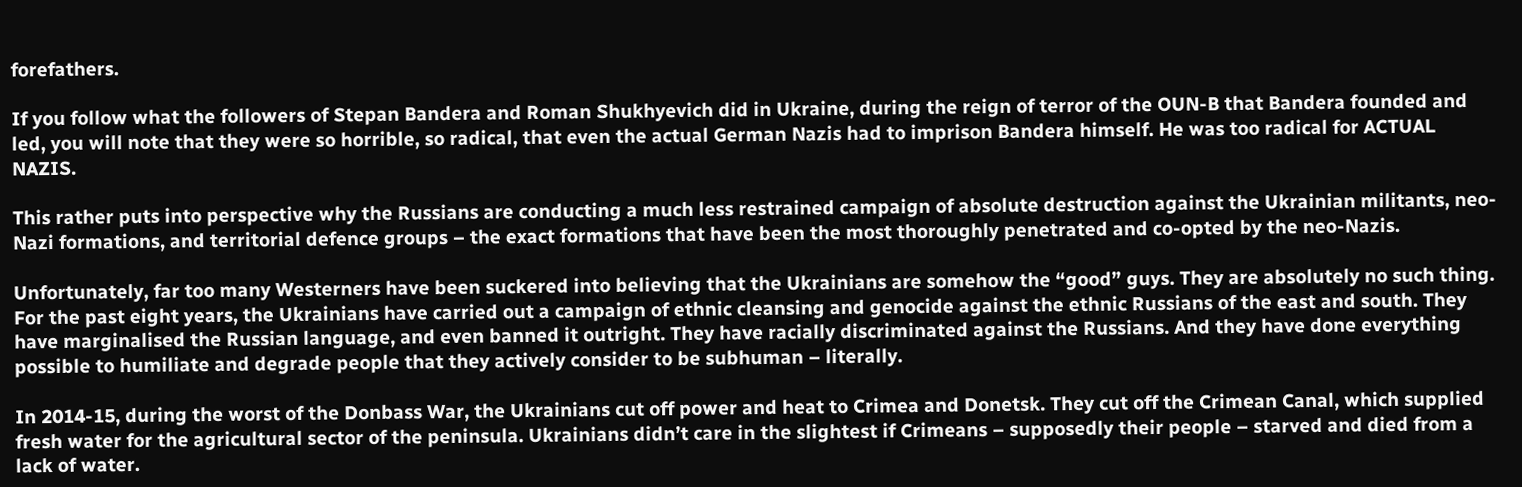forefathers.

If you follow what the followers of Stepan Bandera and Roman Shukhyevich did in Ukraine, during the reign of terror of the OUN-B that Bandera founded and led, you will note that they were so horrible, so radical, that even the actual German Nazis had to imprison Bandera himself. He was too radical for ACTUAL NAZIS.

This rather puts into perspective why the Russians are conducting a much less restrained campaign of absolute destruction against the Ukrainian militants, neo-Nazi formations, and territorial defence groups – the exact formations that have been the most thoroughly penetrated and co-opted by the neo-Nazis.

Unfortunately, far too many Westerners have been suckered into believing that the Ukrainians are somehow the “good” guys. They are absolutely no such thing. For the past eight years, the Ukrainians have carried out a campaign of ethnic cleansing and genocide against the ethnic Russians of the east and south. They have marginalised the Russian language, and even banned it outright. They have racially discriminated against the Russians. And they have done everything possible to humiliate and degrade people that they actively consider to be subhuman – literally.

In 2014-15, during the worst of the Donbass War, the Ukrainians cut off power and heat to Crimea and Donetsk. They cut off the Crimean Canal, which supplied fresh water for the agricultural sector of the peninsula. Ukrainians didn’t care in the slightest if Crimeans – supposedly their people – starved and died from a lack of water.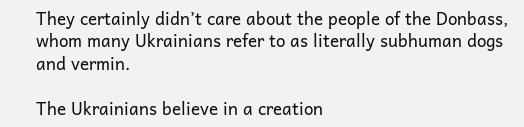They certainly didn’t care about the people of the Donbass, whom many Ukrainians refer to as literally subhuman dogs and vermin.

The Ukrainians believe in a creation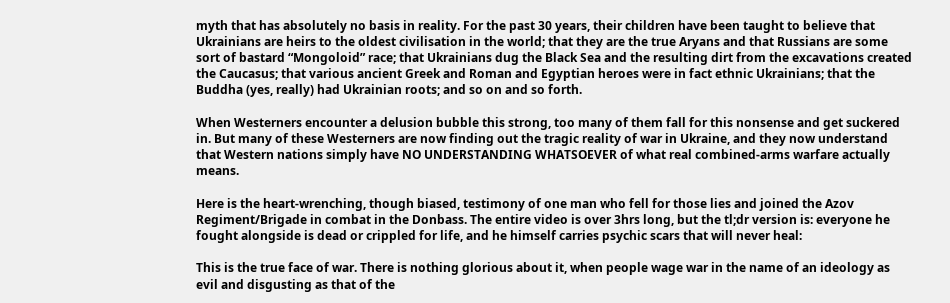myth that has absolutely no basis in reality. For the past 30 years, their children have been taught to believe that Ukrainians are heirs to the oldest civilisation in the world; that they are the true Aryans and that Russians are some sort of bastard “Mongoloid” race; that Ukrainians dug the Black Sea and the resulting dirt from the excavations created the Caucasus; that various ancient Greek and Roman and Egyptian heroes were in fact ethnic Ukrainians; that the Buddha (yes, really) had Ukrainian roots; and so on and so forth.

When Westerners encounter a delusion bubble this strong, too many of them fall for this nonsense and get suckered in. But many of these Westerners are now finding out the tragic reality of war in Ukraine, and they now understand that Western nations simply have NO UNDERSTANDING WHATSOEVER of what real combined-arms warfare actually means.

Here is the heart-wrenching, though biased, testimony of one man who fell for those lies and joined the Azov Regiment/Brigade in combat in the Donbass. The entire video is over 3hrs long, but the tl;dr version is: everyone he fought alongside is dead or crippled for life, and he himself carries psychic scars that will never heal:

This is the true face of war. There is nothing glorious about it, when people wage war in the name of an ideology as evil and disgusting as that of the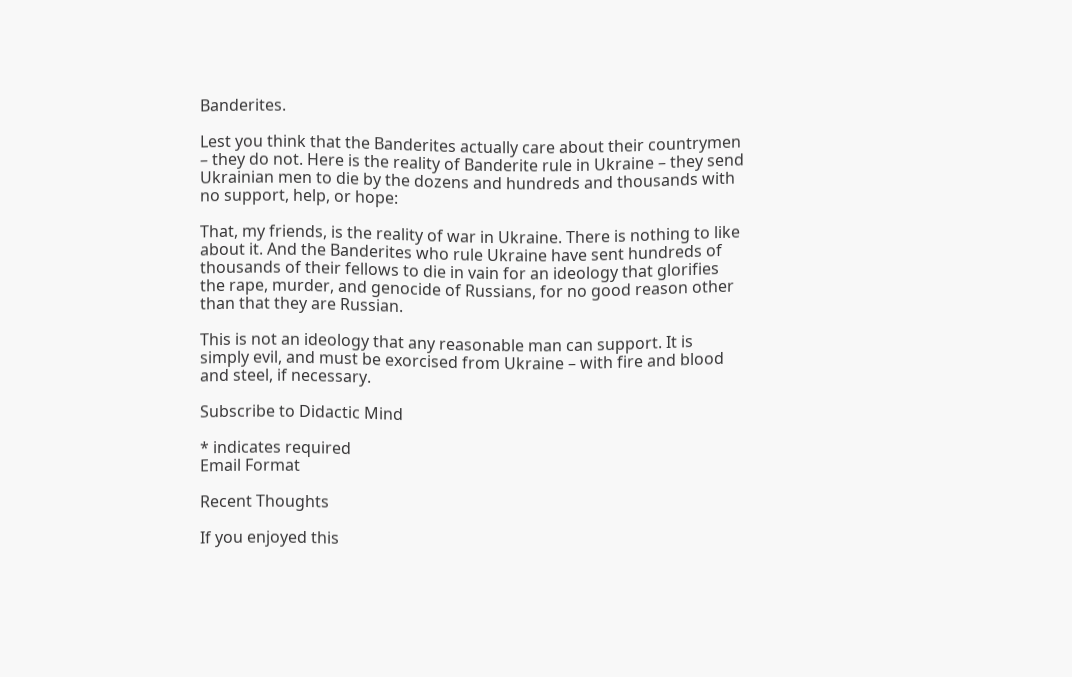Banderites.

Lest you think that the Banderites actually care about their countrymen – they do not. Here is the reality of Banderite rule in Ukraine – they send Ukrainian men to die by the dozens and hundreds and thousands with no support, help, or hope:

That, my friends, is the reality of war in Ukraine. There is nothing to like about it. And the Banderites who rule Ukraine have sent hundreds of thousands of their fellows to die in vain for an ideology that glorifies the rape, murder, and genocide of Russians, for no good reason other than that they are Russian.

This is not an ideology that any reasonable man can support. It is simply evil, and must be exorcised from Ukraine – with fire and blood and steel, if necessary.

Subscribe to Didactic Mind

* indicates required
Email Format

Recent Thoughts

If you enjoyed this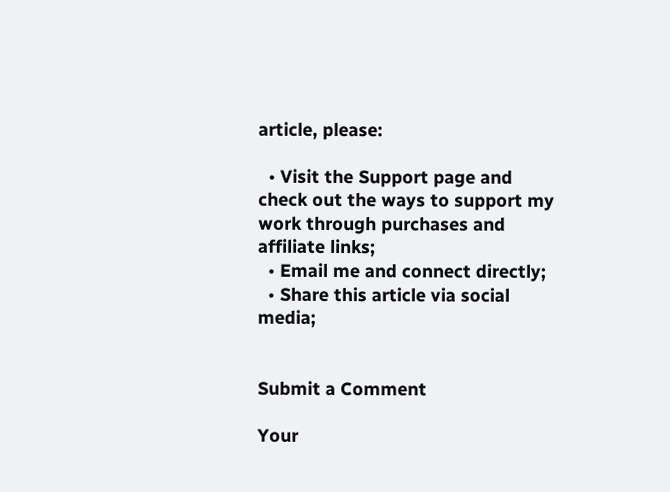article, please:

  • Visit the Support page and check out the ways to support my work through purchases and affiliate links;
  • Email me and connect directly;
  • Share this article via social media;


Submit a Comment

Your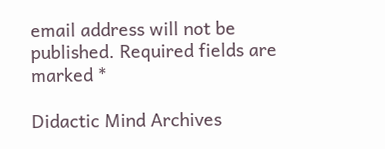email address will not be published. Required fields are marked *

Didactic Mind Archives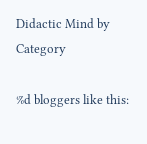Didactic Mind by Category

%d bloggers like this: